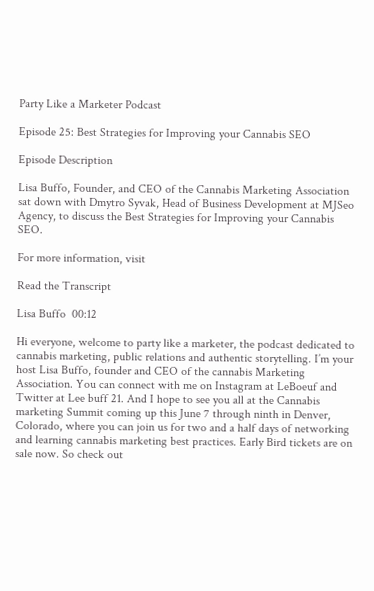Party Like a Marketer Podcast

Episode 25: Best Strategies for Improving your Cannabis SEO

Episode Description

Lisa Buffo, Founder, and CEO of the Cannabis Marketing Association sat down with Dmytro Syvak, Head of Business Development at MJSeo Agency, to discuss the Best Strategies for Improving your Cannabis SEO.

For more information, visit

Read the Transcript

Lisa Buffo  00:12

Hi everyone, welcome to party like a marketer, the podcast dedicated to cannabis marketing, public relations and authentic storytelling. I’m your host Lisa Buffo, founder and CEO of the cannabis Marketing Association. You can connect with me on Instagram at LeBoeuf and Twitter at Lee buff 21. And I hope to see you all at the Cannabis marketing Summit coming up this June 7 through ninth in Denver, Colorado, where you can join us for two and a half days of networking and learning cannabis marketing best practices. Early Bird tickets are on sale now. So check out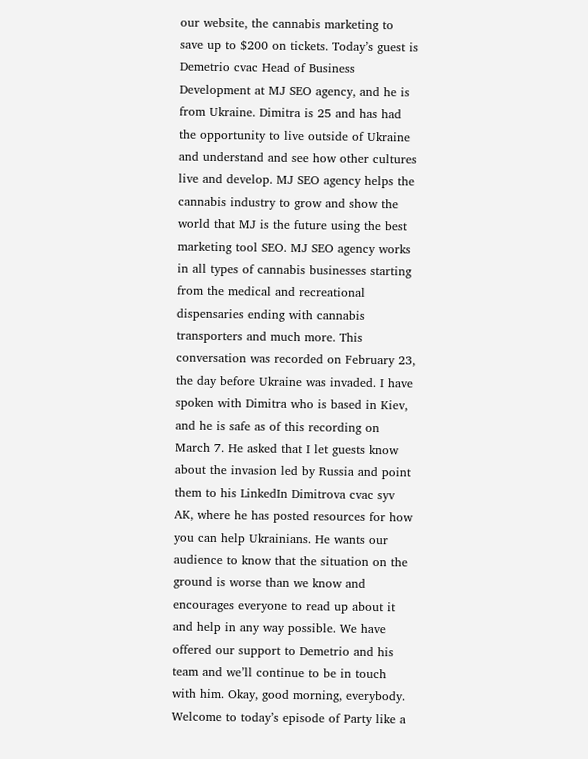our website, the cannabis marketing to save up to $200 on tickets. Today’s guest is Demetrio cvac Head of Business Development at MJ SEO agency, and he is from Ukraine. Dimitra is 25 and has had the opportunity to live outside of Ukraine and understand and see how other cultures live and develop. MJ SEO agency helps the cannabis industry to grow and show the world that MJ is the future using the best marketing tool SEO. MJ SEO agency works in all types of cannabis businesses starting from the medical and recreational dispensaries ending with cannabis transporters and much more. This conversation was recorded on February 23, the day before Ukraine was invaded. I have spoken with Dimitra who is based in Kiev, and he is safe as of this recording on March 7. He asked that I let guests know about the invasion led by Russia and point them to his LinkedIn Dimitrova cvac syv AK, where he has posted resources for how you can help Ukrainians. He wants our audience to know that the situation on the ground is worse than we know and encourages everyone to read up about it and help in any way possible. We have offered our support to Demetrio and his team and we’ll continue to be in touch with him. Okay, good morning, everybody. Welcome to today’s episode of Party like a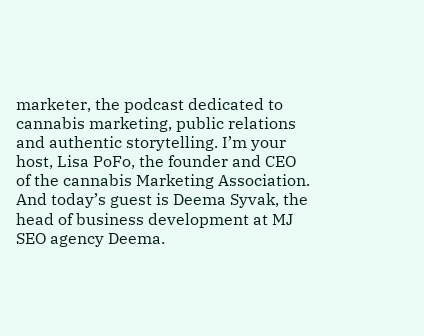marketer, the podcast dedicated to cannabis marketing, public relations and authentic storytelling. I’m your host, Lisa PoFo, the founder and CEO of the cannabis Marketing Association. And today’s guest is Deema Syvak, the head of business development at MJ SEO agency Deema.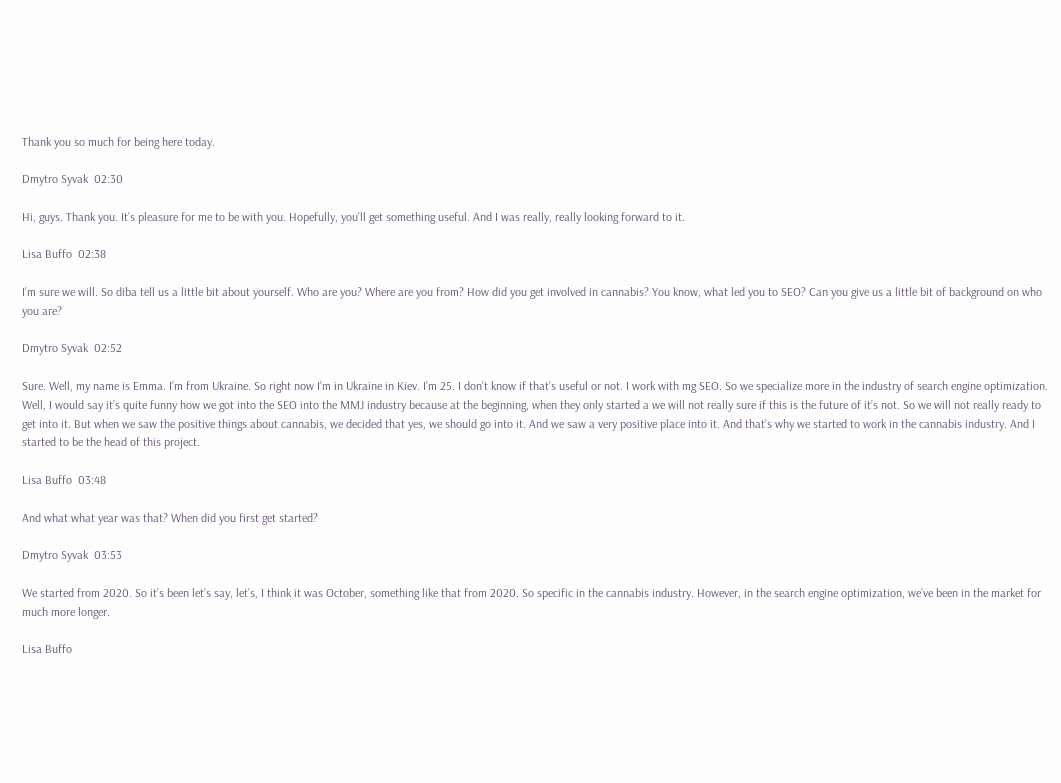Thank you so much for being here today.

Dmytro Syvak  02:30

Hi, guys. Thank you. It’s pleasure for me to be with you. Hopefully, you’ll get something useful. And I was really, really looking forward to it.

Lisa Buffo  02:38

I’m sure we will. So diba tell us a little bit about yourself. Who are you? Where are you from? How did you get involved in cannabis? You know, what led you to SEO? Can you give us a little bit of background on who you are?

Dmytro Syvak  02:52

Sure. Well, my name is Emma. I’m from Ukraine. So right now I’m in Ukraine in Kiev. I’m 25. I don’t know if that’s useful or not. I work with mg SEO. So we specialize more in the industry of search engine optimization. Well, I would say it’s quite funny how we got into the SEO into the MMJ industry because at the beginning, when they only started a we will not really sure if this is the future of it’s not. So we will not really ready to get into it. But when we saw the positive things about cannabis, we decided that yes, we should go into it. And we saw a very positive place into it. And that’s why we started to work in the cannabis industry. And I started to be the head of this project.

Lisa Buffo  03:48

And what what year was that? When did you first get started?

Dmytro Syvak  03:53

We started from 2020. So it’s been let’s say, let’s, I think it was October, something like that from 2020. So specific in the cannabis industry. However, in the search engine optimization, we’ve been in the market for much more longer.

Lisa Buffo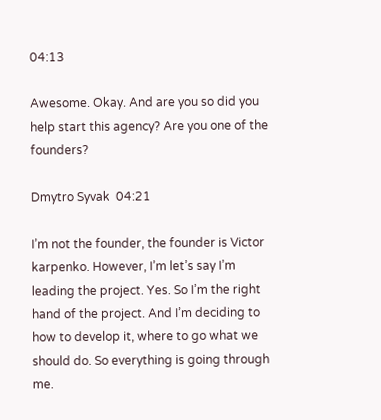04:13

Awesome. Okay. And are you so did you help start this agency? Are you one of the founders?

Dmytro Syvak  04:21

I’m not the founder, the founder is Victor karpenko. However, I’m let’s say I’m leading the project. Yes. So I’m the right hand of the project. And I’m deciding to how to develop it, where to go what we should do. So everything is going through me.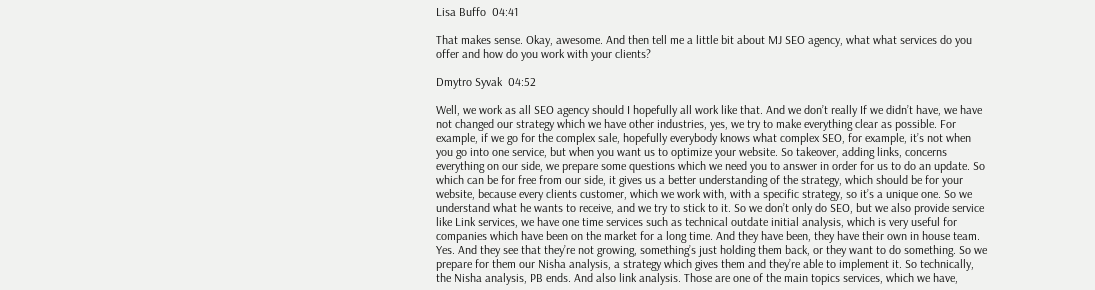Lisa Buffo  04:41

That makes sense. Okay, awesome. And then tell me a little bit about MJ SEO agency, what what services do you offer and how do you work with your clients?

Dmytro Syvak  04:52

Well, we work as all SEO agency should I hopefully all work like that. And we don’t really If we didn’t have, we have not changed our strategy which we have other industries, yes, we try to make everything clear as possible. For example, if we go for the complex sale, hopefully everybody knows what complex SEO, for example, it’s not when you go into one service, but when you want us to optimize your website. So takeover, adding links, concerns everything on our side, we prepare some questions which we need you to answer in order for us to do an update. So which can be for free from our side, it gives us a better understanding of the strategy, which should be for your website, because every clients customer, which we work with, with a specific strategy, so it’s a unique one. So we understand what he wants to receive, and we try to stick to it. So we don’t only do SEO, but we also provide service like Link services, we have one time services such as technical outdate initial analysis, which is very useful for companies which have been on the market for a long time. And they have been, they have their own in house team. Yes. And they see that they’re not growing, something’s just holding them back, or they want to do something. So we prepare for them our Nisha analysis, a strategy which gives them and they’re able to implement it. So technically, the Nisha analysis, PB ends. And also link analysis. Those are one of the main topics services, which we have,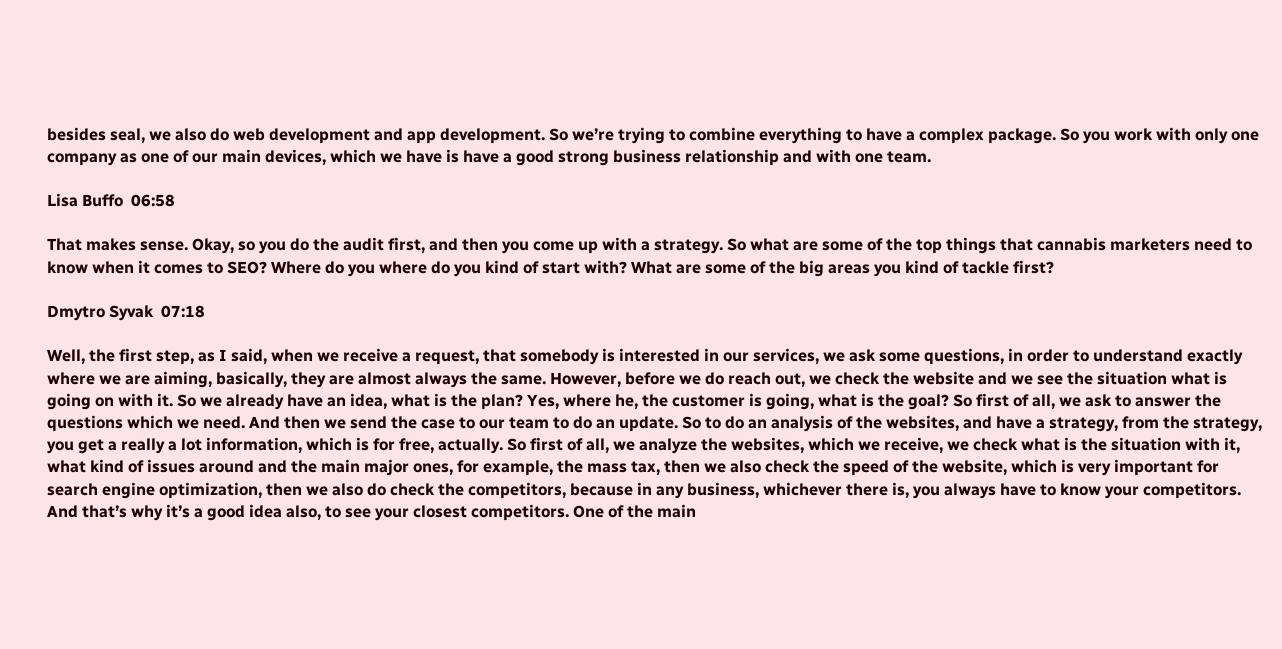besides seal, we also do web development and app development. So we’re trying to combine everything to have a complex package. So you work with only one company as one of our main devices, which we have is have a good strong business relationship and with one team.

Lisa Buffo  06:58

That makes sense. Okay, so you do the audit first, and then you come up with a strategy. So what are some of the top things that cannabis marketers need to know when it comes to SEO? Where do you where do you kind of start with? What are some of the big areas you kind of tackle first?

Dmytro Syvak  07:18

Well, the first step, as I said, when we receive a request, that somebody is interested in our services, we ask some questions, in order to understand exactly where we are aiming, basically, they are almost always the same. However, before we do reach out, we check the website and we see the situation what is going on with it. So we already have an idea, what is the plan? Yes, where he, the customer is going, what is the goal? So first of all, we ask to answer the questions which we need. And then we send the case to our team to do an update. So to do an analysis of the websites, and have a strategy, from the strategy, you get a really a lot information, which is for free, actually. So first of all, we analyze the websites, which we receive, we check what is the situation with it, what kind of issues around and the main major ones, for example, the mass tax, then we also check the speed of the website, which is very important for search engine optimization, then we also do check the competitors, because in any business, whichever there is, you always have to know your competitors. And that’s why it’s a good idea also, to see your closest competitors. One of the main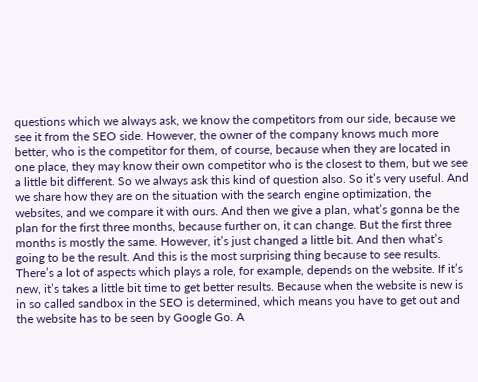questions which we always ask, we know the competitors from our side, because we see it from the SEO side. However, the owner of the company knows much more better, who is the competitor for them, of course, because when they are located in one place, they may know their own competitor who is the closest to them, but we see a little bit different. So we always ask this kind of question also. So it’s very useful. And we share how they are on the situation with the search engine optimization, the websites, and we compare it with ours. And then we give a plan, what’s gonna be the plan for the first three months, because further on, it can change. But the first three months is mostly the same. However, it’s just changed a little bit. And then what’s going to be the result. And this is the most surprising thing because to see results. There’s a lot of aspects which plays a role, for example, depends on the website. If it’s new, it’s takes a little bit time to get better results. Because when the website is new is in so called sandbox in the SEO is determined, which means you have to get out and the website has to be seen by Google Go. A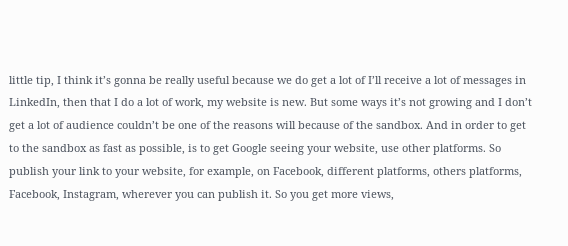little tip, I think it’s gonna be really useful because we do get a lot of I’ll receive a lot of messages in LinkedIn, then that I do a lot of work, my website is new. But some ways it’s not growing and I don’t get a lot of audience couldn’t be one of the reasons will because of the sandbox. And in order to get to the sandbox as fast as possible, is to get Google seeing your website, use other platforms. So publish your link to your website, for example, on Facebook, different platforms, others platforms, Facebook, Instagram, wherever you can publish it. So you get more views,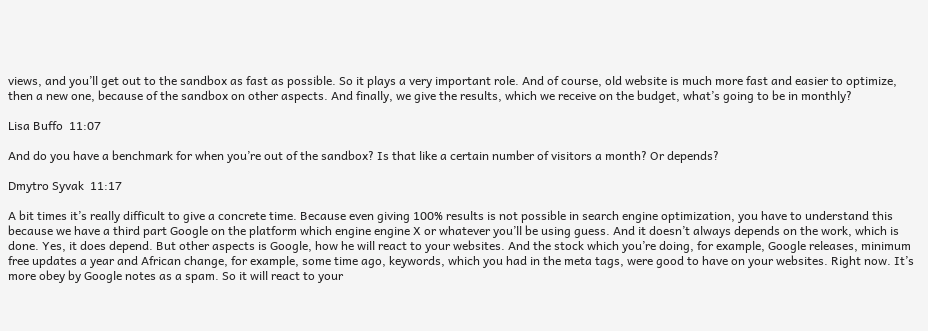views, and you’ll get out to the sandbox as fast as possible. So it plays a very important role. And of course, old website is much more fast and easier to optimize, then a new one, because of the sandbox on other aspects. And finally, we give the results, which we receive on the budget, what’s going to be in monthly?

Lisa Buffo  11:07

And do you have a benchmark for when you’re out of the sandbox? Is that like a certain number of visitors a month? Or depends?

Dmytro Syvak  11:17

A bit times it’s really difficult to give a concrete time. Because even giving 100% results is not possible in search engine optimization, you have to understand this because we have a third part Google on the platform which engine engine X or whatever you’ll be using guess. And it doesn’t always depends on the work, which is done. Yes, it does depend. But other aspects is Google, how he will react to your websites. And the stock which you’re doing, for example, Google releases, minimum free updates a year and African change, for example, some time ago, keywords, which you had in the meta tags, were good to have on your websites. Right now. It’s more obey by Google notes as a spam. So it will react to your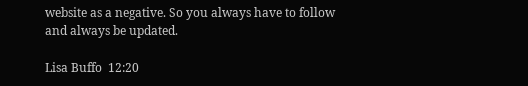website as a negative. So you always have to follow and always be updated.

Lisa Buffo  12:20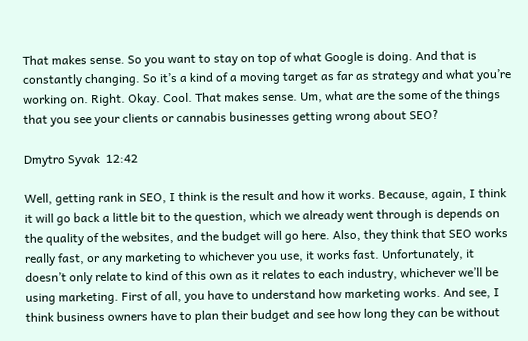That makes sense. So you want to stay on top of what Google is doing. And that is constantly changing. So it’s a kind of a moving target as far as strategy and what you’re working on. Right. Okay. Cool. That makes sense. Um, what are the some of the things that you see your clients or cannabis businesses getting wrong about SEO?

Dmytro Syvak  12:42

Well, getting rank in SEO, I think is the result and how it works. Because, again, I think it will go back a little bit to the question, which we already went through is depends on the quality of the websites, and the budget will go here. Also, they think that SEO works really fast, or any marketing to whichever you use, it works fast. Unfortunately, it doesn’t only relate to kind of this own as it relates to each industry, whichever we’ll be using marketing. First of all, you have to understand how marketing works. And see, I think business owners have to plan their budget and see how long they can be without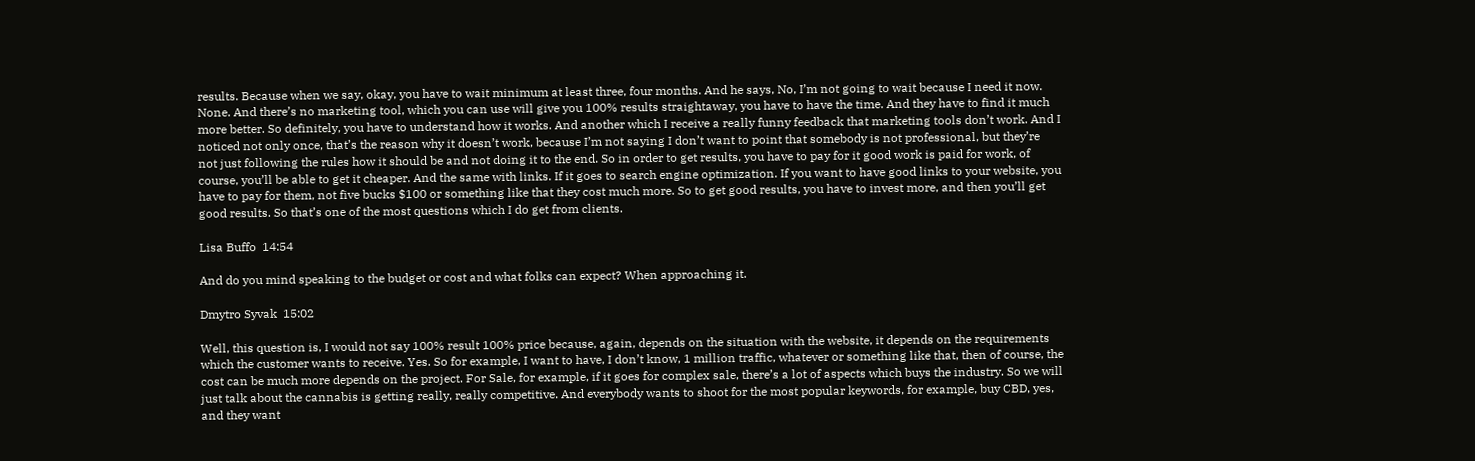results. Because when we say, okay, you have to wait minimum at least three, four months. And he says, No, I’m not going to wait because I need it now. None. And there’s no marketing tool, which you can use will give you 100% results straightaway, you have to have the time. And they have to find it much more better. So definitely, you have to understand how it works. And another which I receive a really funny feedback that marketing tools don’t work. And I noticed not only once, that’s the reason why it doesn’t work, because I’m not saying I don’t want to point that somebody is not professional, but they’re not just following the rules how it should be and not doing it to the end. So in order to get results, you have to pay for it good work is paid for work, of course, you’ll be able to get it cheaper. And the same with links. If it goes to search engine optimization. If you want to have good links to your website, you have to pay for them, not five bucks $100 or something like that they cost much more. So to get good results, you have to invest more, and then you’ll get good results. So that’s one of the most questions which I do get from clients.

Lisa Buffo  14:54

And do you mind speaking to the budget or cost and what folks can expect? When approaching it.

Dmytro Syvak  15:02

Well, this question is, I would not say 100% result 100% price because, again, depends on the situation with the website, it depends on the requirements which the customer wants to receive. Yes. So for example, I want to have, I don’t know, 1 million traffic, whatever or something like that, then of course, the cost can be much more depends on the project. For Sale, for example, if it goes for complex sale, there’s a lot of aspects which buys the industry. So we will just talk about the cannabis is getting really, really competitive. And everybody wants to shoot for the most popular keywords, for example, buy CBD, yes, and they want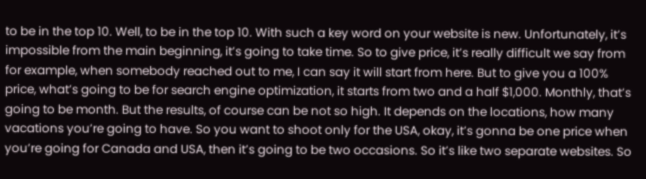to be in the top 10. Well, to be in the top 10. With such a key word on your website is new. Unfortunately, it’s impossible from the main beginning, it’s going to take time. So to give price, it’s really difficult we say from for example, when somebody reached out to me, I can say it will start from here. But to give you a 100% price, what’s going to be for search engine optimization, it starts from two and a half $1,000. Monthly, that’s going to be month. But the results, of course can be not so high. It depends on the locations, how many vacations you’re going to have. So you want to shoot only for the USA, okay, it’s gonna be one price when you’re going for Canada and USA, then it’s going to be two occasions. So it’s like two separate websites. So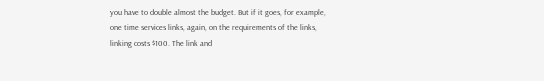you have to double almost the budget. But if it goes, for example, one time services links, again, on the requirements of the links, linking costs $100. The link and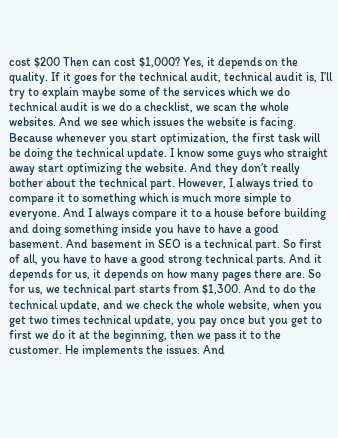cost $200 Then can cost $1,000? Yes, it depends on the quality. If it goes for the technical audit, technical audit is, I’ll try to explain maybe some of the services which we do technical audit is we do a checklist, we scan the whole websites. And we see which issues the website is facing. Because whenever you start optimization, the first task will be doing the technical update. I know some guys who straight away start optimizing the website. And they don’t really bother about the technical part. However, I always tried to compare it to something which is much more simple to everyone. And I always compare it to a house before building and doing something inside you have to have a good basement. And basement in SEO is a technical part. So first of all, you have to have a good strong technical parts. And it depends for us, it depends on how many pages there are. So for us, we technical part starts from $1,300. And to do the technical update, and we check the whole website, when you get two times technical update, you pay once but you get to first we do it at the beginning, then we pass it to the customer. He implements the issues. And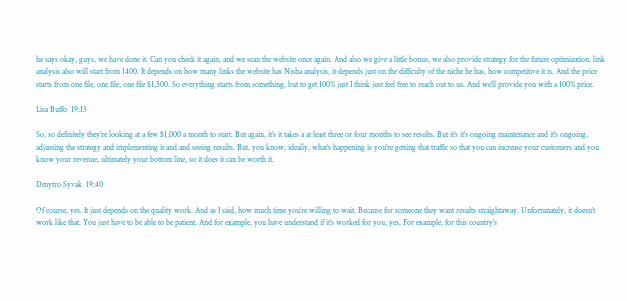he says okay, guys, we have done it. Can you check it again, and we scan the website once again. And also we give a little bonus, we also provide strategy for the future optimization. link analysis also will start from 1400. It depends on how many links the website has Nisha analysis, it depends just on the difficulty of the niche he has, how competitive it is. And the price starts from one file, one file, one file $1,500. So everything starts from something, but to get 100% just I think just feel free to reach out to us. And we’ll provide you with a 100% price.

Lisa Buffo  19:13

So, so definitely they’re looking at a few $1,000 a month to start. But again, it’s it takes a at least three or four months to see results. But it’s it’s ongoing maintenance and it’s ongoing, adjusting the strategy and implementing it and and seeing results. But, you know, ideally, what’s happening is you’re getting that traffic so that you can increase your customers and you know your revenue, ultimately your bottom line, so it does it can be worth it.

Dmytro Syvak  19:40

Of course, yes. It just depends on the quality work. And as I said, how much time you’re willing to wait. Because for someone they want results straightaway. Unfortunately, it doesn’t work like that. You just have to be able to be patient. And for example, you have understand if it’s worked for you, yes. For example, for this country’s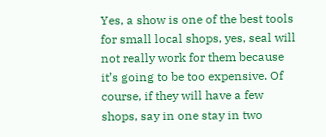Yes, a show is one of the best tools for small local shops, yes, seal will not really work for them because it’s going to be too expensive. Of course, if they will have a few shops, say in one stay in two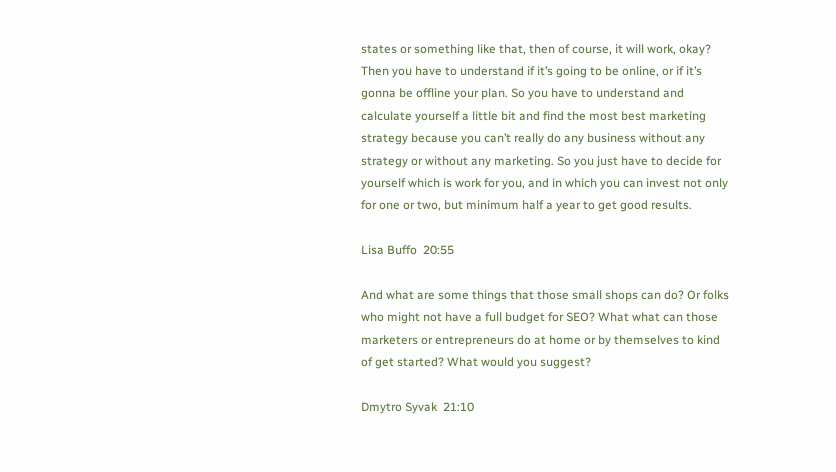states or something like that, then of course, it will work, okay? Then you have to understand if it’s going to be online, or if it’s gonna be offline your plan. So you have to understand and calculate yourself a little bit and find the most best marketing strategy because you can’t really do any business without any strategy or without any marketing. So you just have to decide for yourself which is work for you, and in which you can invest not only for one or two, but minimum half a year to get good results.

Lisa Buffo  20:55

And what are some things that those small shops can do? Or folks who might not have a full budget for SEO? What what can those marketers or entrepreneurs do at home or by themselves to kind of get started? What would you suggest?

Dmytro Syvak  21:10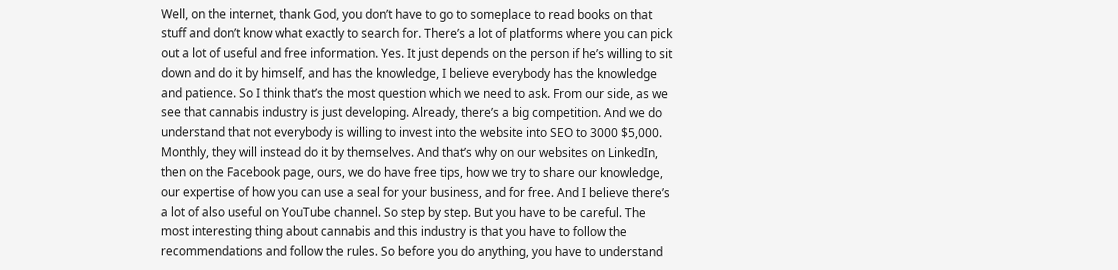Well, on the internet, thank God, you don’t have to go to someplace to read books on that stuff and don’t know what exactly to search for. There’s a lot of platforms where you can pick out a lot of useful and free information. Yes. It just depends on the person if he’s willing to sit down and do it by himself, and has the knowledge, I believe everybody has the knowledge and patience. So I think that’s the most question which we need to ask. From our side, as we see that cannabis industry is just developing. Already, there’s a big competition. And we do understand that not everybody is willing to invest into the website into SEO to 3000 $5,000. Monthly, they will instead do it by themselves. And that’s why on our websites on LinkedIn, then on the Facebook page, ours, we do have free tips, how we try to share our knowledge, our expertise of how you can use a seal for your business, and for free. And I believe there’s a lot of also useful on YouTube channel. So step by step. But you have to be careful. The most interesting thing about cannabis and this industry is that you have to follow the recommendations and follow the rules. So before you do anything, you have to understand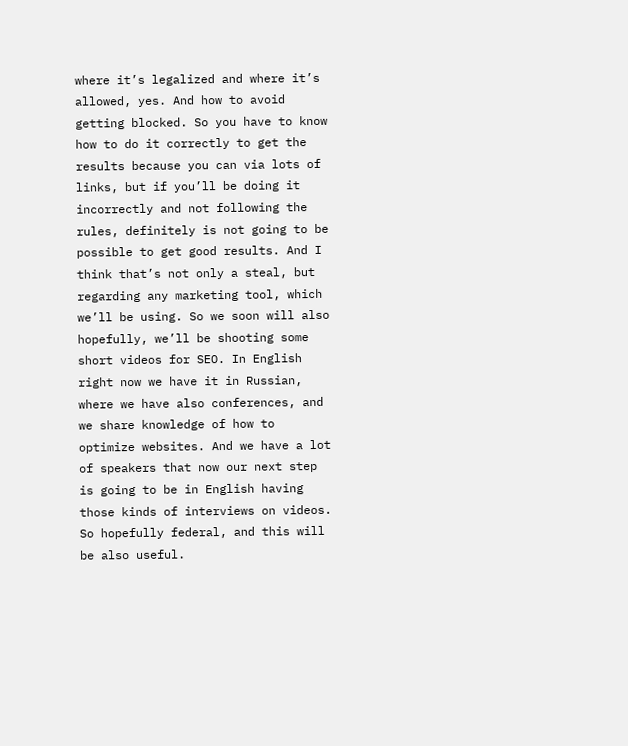where it’s legalized and where it’s allowed, yes. And how to avoid getting blocked. So you have to know how to do it correctly to get the results because you can via lots of links, but if you’ll be doing it incorrectly and not following the rules, definitely is not going to be possible to get good results. And I think that’s not only a steal, but regarding any marketing tool, which we’ll be using. So we soon will also hopefully, we’ll be shooting some short videos for SEO. In English right now we have it in Russian, where we have also conferences, and we share knowledge of how to optimize websites. And we have a lot of speakers that now our next step is going to be in English having those kinds of interviews on videos. So hopefully federal, and this will be also useful.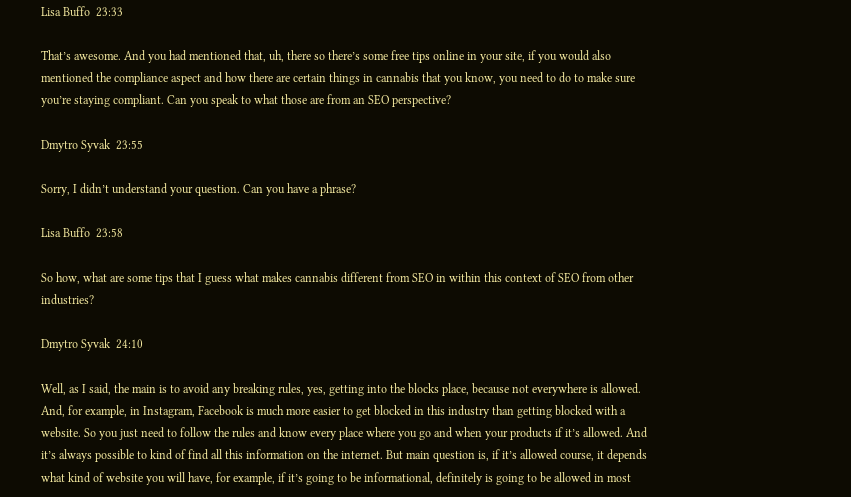Lisa Buffo  23:33

That’s awesome. And you had mentioned that, uh, there so there’s some free tips online in your site, if you would also mentioned the compliance aspect and how there are certain things in cannabis that you know, you need to do to make sure you’re staying compliant. Can you speak to what those are from an SEO perspective?

Dmytro Syvak  23:55

Sorry, I didn’t understand your question. Can you have a phrase?

Lisa Buffo  23:58

So how, what are some tips that I guess what makes cannabis different from SEO in within this context of SEO from other industries?

Dmytro Syvak  24:10

Well, as I said, the main is to avoid any breaking rules, yes, getting into the blocks place, because not everywhere is allowed. And, for example, in Instagram, Facebook is much more easier to get blocked in this industry than getting blocked with a website. So you just need to follow the rules and know every place where you go and when your products if it’s allowed. And it’s always possible to kind of find all this information on the internet. But main question is, if it’s allowed course, it depends what kind of website you will have, for example, if it’s going to be informational, definitely is going to be allowed in most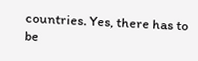countries. Yes, there has to be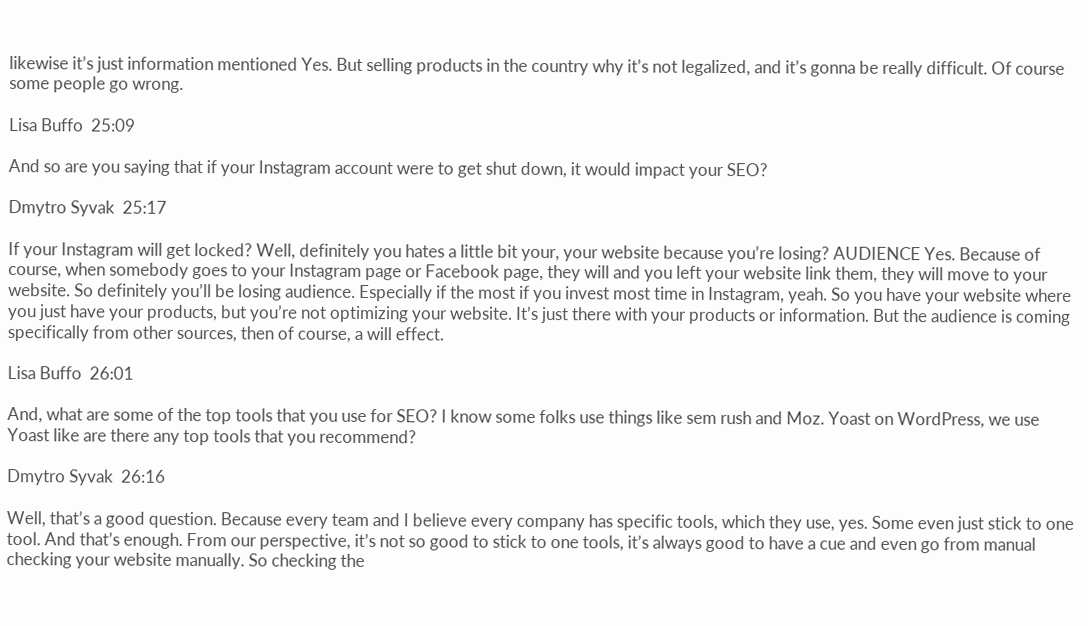likewise it’s just information mentioned Yes. But selling products in the country why it’s not legalized, and it’s gonna be really difficult. Of course some people go wrong.

Lisa Buffo  25:09

And so are you saying that if your Instagram account were to get shut down, it would impact your SEO?

Dmytro Syvak  25:17

If your Instagram will get locked? Well, definitely you hates a little bit your, your website because you’re losing? AUDIENCE Yes. Because of course, when somebody goes to your Instagram page or Facebook page, they will and you left your website link them, they will move to your website. So definitely you’ll be losing audience. Especially if the most if you invest most time in Instagram, yeah. So you have your website where you just have your products, but you’re not optimizing your website. It’s just there with your products or information. But the audience is coming specifically from other sources, then of course, a will effect.

Lisa Buffo  26:01

And, what are some of the top tools that you use for SEO? I know some folks use things like sem rush and Moz. Yoast on WordPress, we use Yoast like are there any top tools that you recommend?

Dmytro Syvak  26:16

Well, that’s a good question. Because every team and I believe every company has specific tools, which they use, yes. Some even just stick to one tool. And that’s enough. From our perspective, it’s not so good to stick to one tools, it’s always good to have a cue and even go from manual checking your website manually. So checking the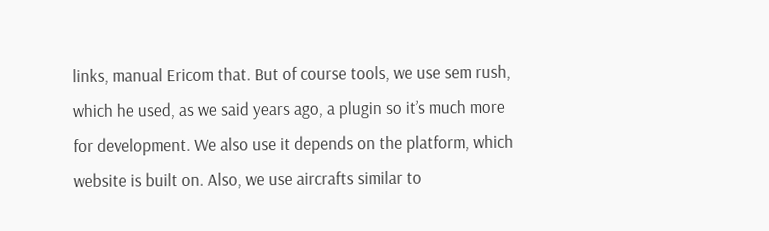links, manual Ericom that. But of course tools, we use sem rush, which he used, as we said years ago, a plugin so it’s much more for development. We also use it depends on the platform, which website is built on. Also, we use aircrafts similar to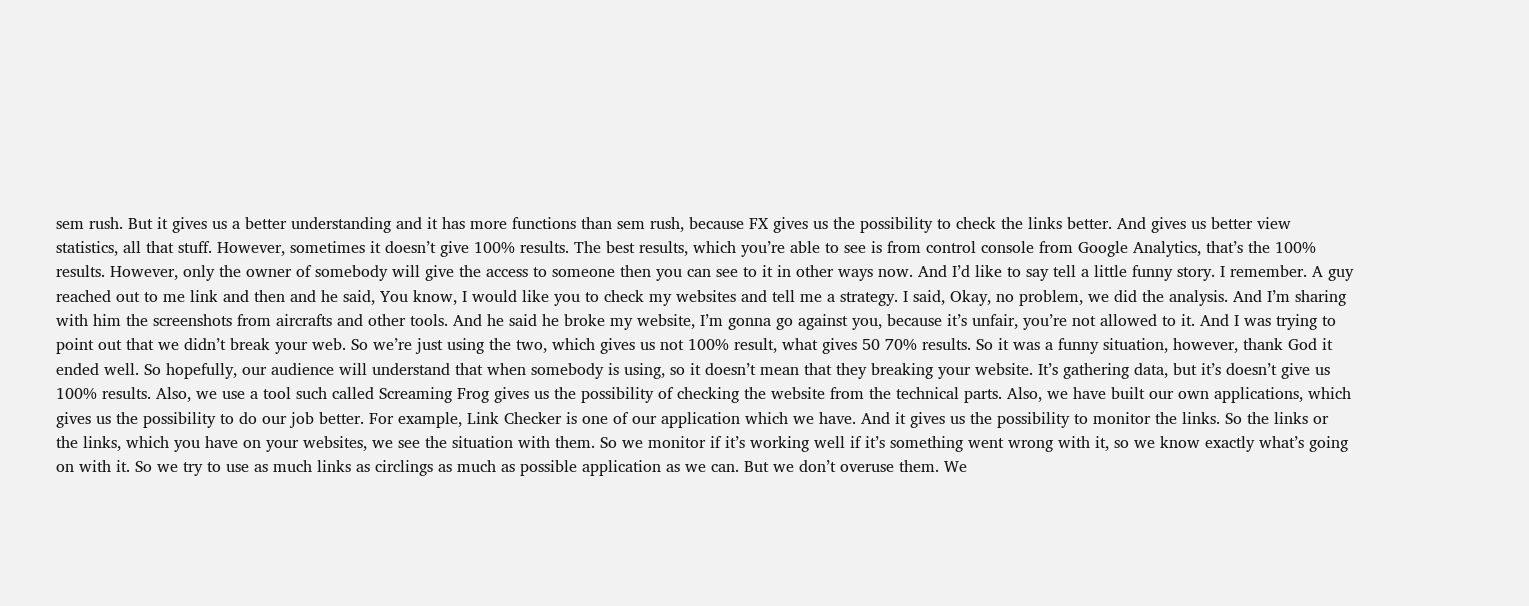sem rush. But it gives us a better understanding and it has more functions than sem rush, because FX gives us the possibility to check the links better. And gives us better view statistics, all that stuff. However, sometimes it doesn’t give 100% results. The best results, which you’re able to see is from control console from Google Analytics, that’s the 100% results. However, only the owner of somebody will give the access to someone then you can see to it in other ways now. And I’d like to say tell a little funny story. I remember. A guy reached out to me link and then and he said, You know, I would like you to check my websites and tell me a strategy. I said, Okay, no problem, we did the analysis. And I’m sharing with him the screenshots from aircrafts and other tools. And he said he broke my website, I’m gonna go against you, because it’s unfair, you’re not allowed to it. And I was trying to point out that we didn’t break your web. So we’re just using the two, which gives us not 100% result, what gives 50 70% results. So it was a funny situation, however, thank God it ended well. So hopefully, our audience will understand that when somebody is using, so it doesn’t mean that they breaking your website. It’s gathering data, but it’s doesn’t give us 100% results. Also, we use a tool such called Screaming Frog gives us the possibility of checking the website from the technical parts. Also, we have built our own applications, which gives us the possibility to do our job better. For example, Link Checker is one of our application which we have. And it gives us the possibility to monitor the links. So the links or the links, which you have on your websites, we see the situation with them. So we monitor if it’s working well if it’s something went wrong with it, so we know exactly what’s going on with it. So we try to use as much links as circlings as much as possible application as we can. But we don’t overuse them. We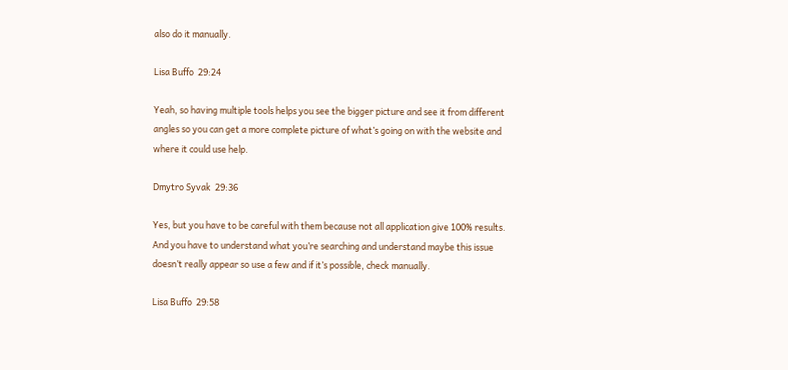also do it manually.

Lisa Buffo  29:24

Yeah, so having multiple tools helps you see the bigger picture and see it from different angles so you can get a more complete picture of what’s going on with the website and where it could use help.

Dmytro Syvak  29:36

Yes, but you have to be careful with them because not all application give 100% results. And you have to understand what you’re searching and understand maybe this issue doesn’t really appear so use a few and if it’s possible, check manually.

Lisa Buffo  29:58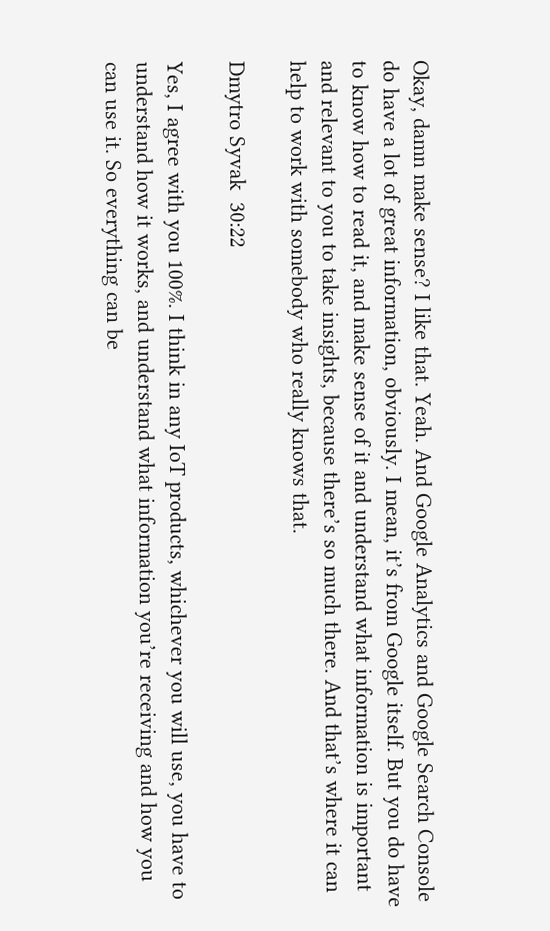Okay, damn make sense? I like that. Yeah. And Google Analytics and Google Search Console do have a lot of great information, obviously. I mean, it’s from Google itself. But you do have to know how to read it, and make sense of it and understand what information is important and relevant to you to take insights, because there’s so much there. And that’s where it can help to work with somebody who really knows that.

Dmytro Syvak  30:22

Yes, I agree with you 100%. I think in any IoT products, whichever you will use, you have to understand how it works, and understand what information you’re receiving and how you can use it. So everything can be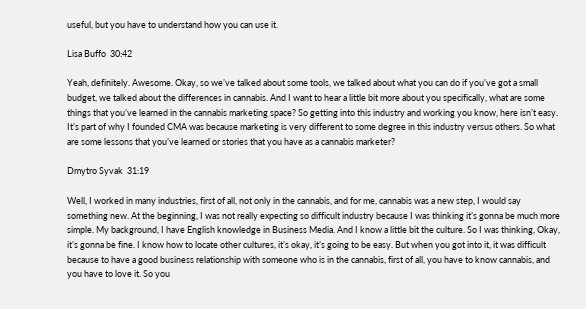useful, but you have to understand how you can use it.

Lisa Buffo  30:42

Yeah, definitely. Awesome. Okay, so we’ve talked about some tools, we talked about what you can do if you’ve got a small budget, we talked about the differences in cannabis. And I want to hear a little bit more about you specifically, what are some things that you’ve learned in the cannabis marketing space? So getting into this industry and working you know, here isn’t easy. It’s part of why I founded CMA was because marketing is very different to some degree in this industry versus others. So what are some lessons that you’ve learned or stories that you have as a cannabis marketer?

Dmytro Syvak  31:19

Well, I worked in many industries, first of all, not only in the cannabis, and for me, cannabis was a new step, I would say something new. At the beginning, I was not really expecting so difficult industry because I was thinking it’s gonna be much more simple. My background, I have English knowledge in Business Media. And I know a little bit the culture. So I was thinking, Okay, it’s gonna be fine. I know how to locate other cultures, it’s okay, it’s going to be easy. But when you got into it, it was difficult because to have a good business relationship with someone who is in the cannabis, first of all, you have to know cannabis, and you have to love it. So you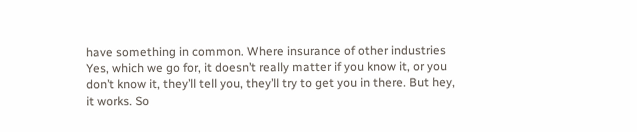have something in common. Where insurance of other industries Yes, which we go for, it doesn’t really matter if you know it, or you don’t know it, they’ll tell you, they’ll try to get you in there. But hey, it works. So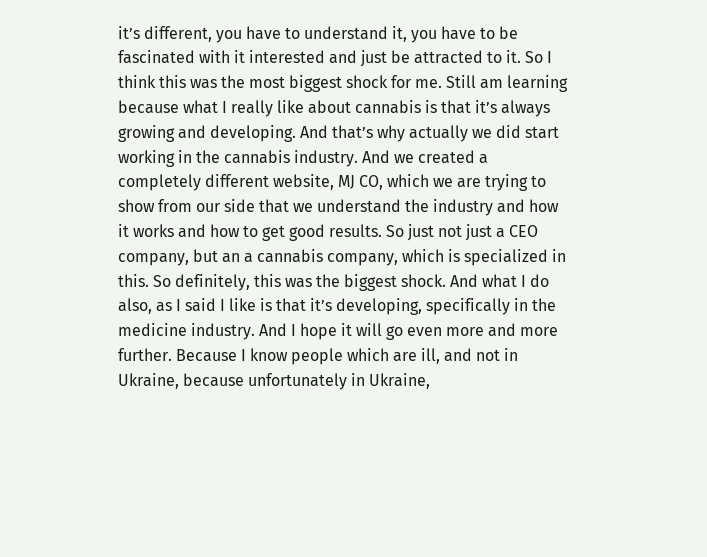it’s different, you have to understand it, you have to be fascinated with it interested and just be attracted to it. So I think this was the most biggest shock for me. Still am learning because what I really like about cannabis is that it’s always growing and developing. And that’s why actually we did start working in the cannabis industry. And we created a completely different website, MJ CO, which we are trying to show from our side that we understand the industry and how it works and how to get good results. So just not just a CEO company, but an a cannabis company, which is specialized in this. So definitely, this was the biggest shock. And what I do also, as I said I like is that it’s developing, specifically in the medicine industry. And I hope it will go even more and more further. Because I know people which are ill, and not in Ukraine, because unfortunately in Ukraine,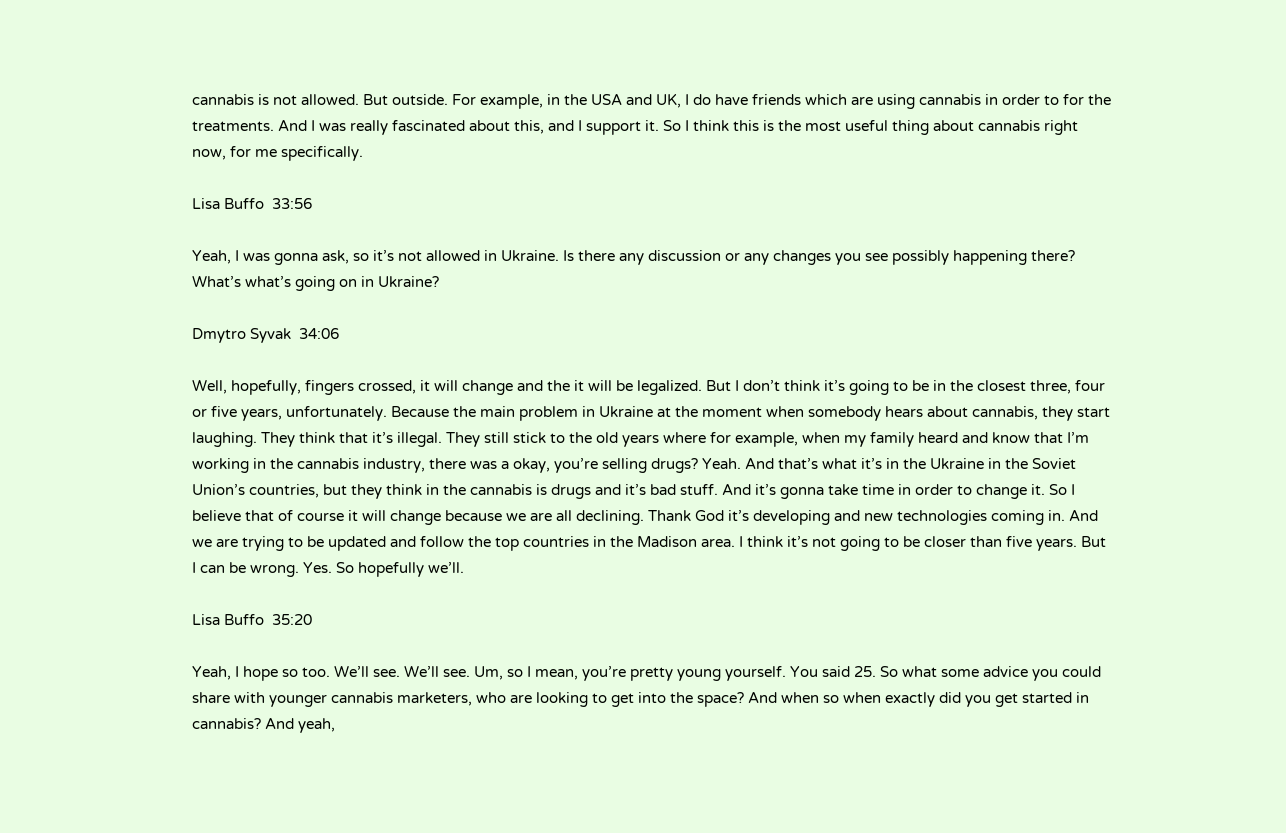cannabis is not allowed. But outside. For example, in the USA and UK, I do have friends which are using cannabis in order to for the treatments. And I was really fascinated about this, and I support it. So I think this is the most useful thing about cannabis right now, for me specifically.

Lisa Buffo  33:56

Yeah, I was gonna ask, so it’s not allowed in Ukraine. Is there any discussion or any changes you see possibly happening there? What’s what’s going on in Ukraine?

Dmytro Syvak  34:06

Well, hopefully, fingers crossed, it will change and the it will be legalized. But I don’t think it’s going to be in the closest three, four or five years, unfortunately. Because the main problem in Ukraine at the moment when somebody hears about cannabis, they start laughing. They think that it’s illegal. They still stick to the old years where for example, when my family heard and know that I’m working in the cannabis industry, there was a okay, you’re selling drugs? Yeah. And that’s what it’s in the Ukraine in the Soviet Union’s countries, but they think in the cannabis is drugs and it’s bad stuff. And it’s gonna take time in order to change it. So I believe that of course it will change because we are all declining. Thank God it’s developing and new technologies coming in. And we are trying to be updated and follow the top countries in the Madison area. I think it’s not going to be closer than five years. But I can be wrong. Yes. So hopefully we’ll.

Lisa Buffo  35:20

Yeah, I hope so too. We’ll see. We’ll see. Um, so I mean, you’re pretty young yourself. You said 25. So what some advice you could share with younger cannabis marketers, who are looking to get into the space? And when so when exactly did you get started in cannabis? And yeah,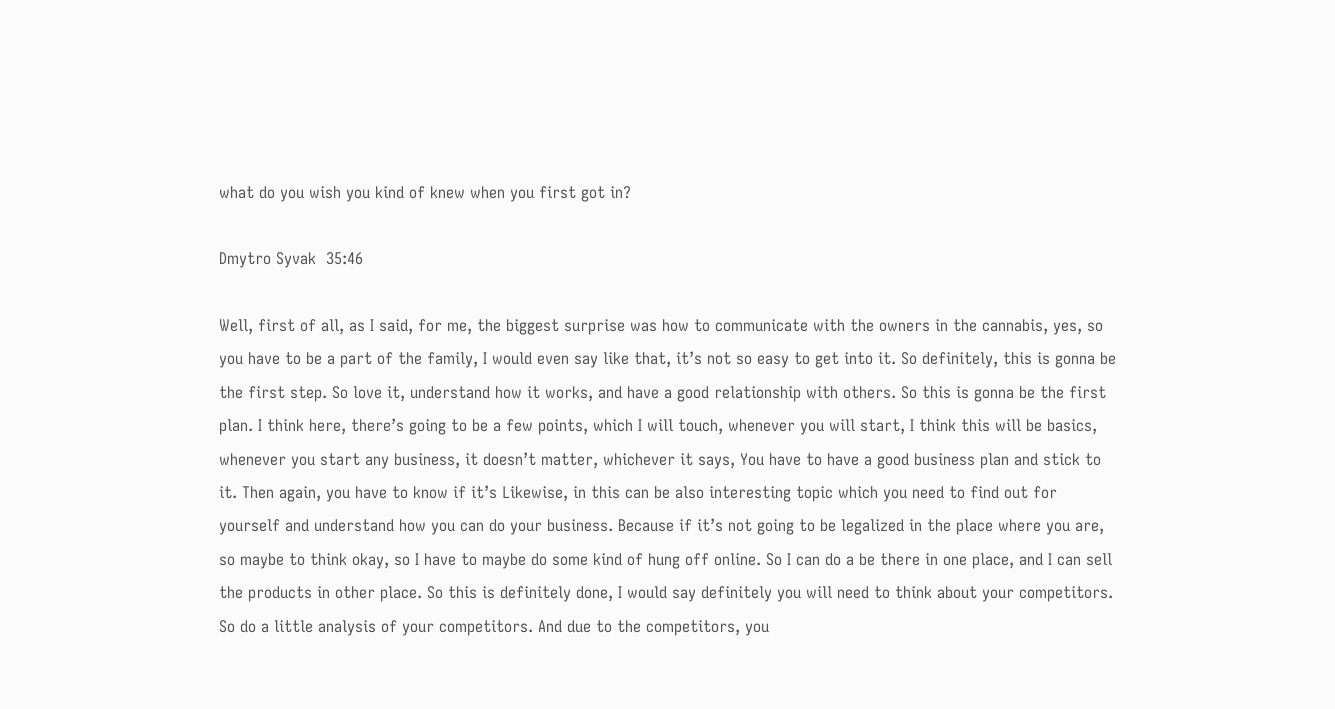what do you wish you kind of knew when you first got in?

Dmytro Syvak  35:46

Well, first of all, as I said, for me, the biggest surprise was how to communicate with the owners in the cannabis, yes, so you have to be a part of the family, I would even say like that, it’s not so easy to get into it. So definitely, this is gonna be the first step. So love it, understand how it works, and have a good relationship with others. So this is gonna be the first plan. I think here, there’s going to be a few points, which I will touch, whenever you will start, I think this will be basics, whenever you start any business, it doesn’t matter, whichever it says, You have to have a good business plan and stick to it. Then again, you have to know if it’s Likewise, in this can be also interesting topic which you need to find out for yourself and understand how you can do your business. Because if it’s not going to be legalized in the place where you are, so maybe to think okay, so I have to maybe do some kind of hung off online. So I can do a be there in one place, and I can sell the products in other place. So this is definitely done, I would say definitely you will need to think about your competitors. So do a little analysis of your competitors. And due to the competitors, you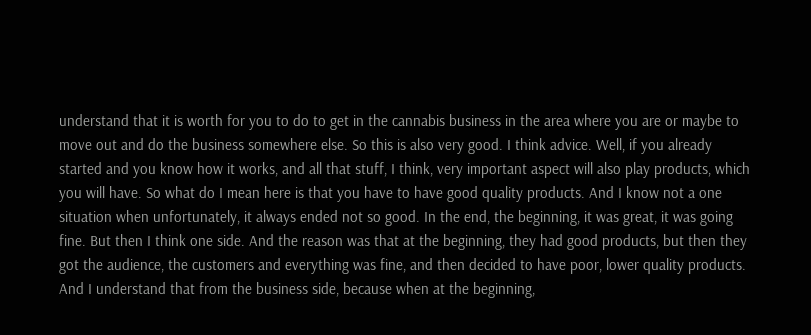understand that it is worth for you to do to get in the cannabis business in the area where you are or maybe to move out and do the business somewhere else. So this is also very good. I think advice. Well, if you already started and you know how it works, and all that stuff, I think, very important aspect will also play products, which you will have. So what do I mean here is that you have to have good quality products. And I know not a one situation when unfortunately, it always ended not so good. In the end, the beginning, it was great, it was going fine. But then I think one side. And the reason was that at the beginning, they had good products, but then they got the audience, the customers and everything was fine, and then decided to have poor, lower quality products. And I understand that from the business side, because when at the beginning,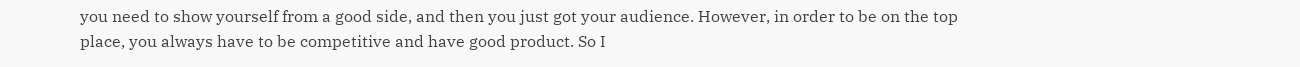you need to show yourself from a good side, and then you just got your audience. However, in order to be on the top place, you always have to be competitive and have good product. So I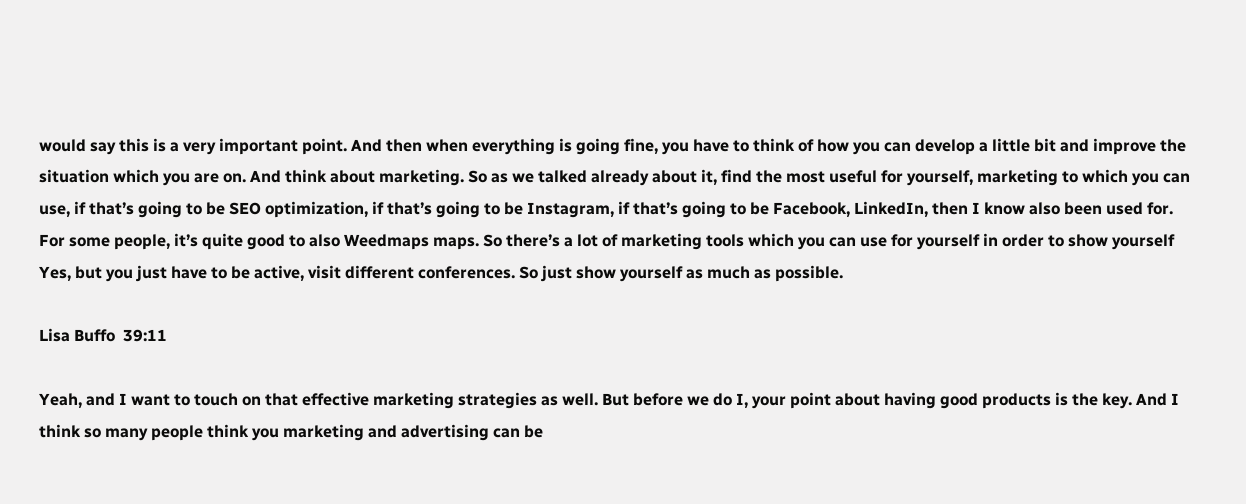would say this is a very important point. And then when everything is going fine, you have to think of how you can develop a little bit and improve the situation which you are on. And think about marketing. So as we talked already about it, find the most useful for yourself, marketing to which you can use, if that’s going to be SEO optimization, if that’s going to be Instagram, if that’s going to be Facebook, LinkedIn, then I know also been used for. For some people, it’s quite good to also Weedmaps maps. So there’s a lot of marketing tools which you can use for yourself in order to show yourself Yes, but you just have to be active, visit different conferences. So just show yourself as much as possible.

Lisa Buffo  39:11

Yeah, and I want to touch on that effective marketing strategies as well. But before we do I, your point about having good products is the key. And I think so many people think you marketing and advertising can be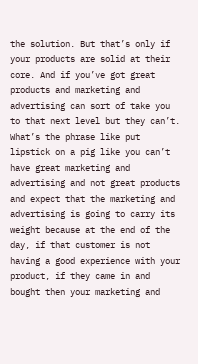the solution. But that’s only if your products are solid at their core. And if you’ve got great products and marketing and advertising can sort of take you to that next level but they can’t. What’s the phrase like put lipstick on a pig like you can’t have great marketing and advertising and not great products and expect that the marketing and advertising is going to carry its weight because at the end of the day, if that customer is not having a good experience with your product, if they came in and bought then your marketing and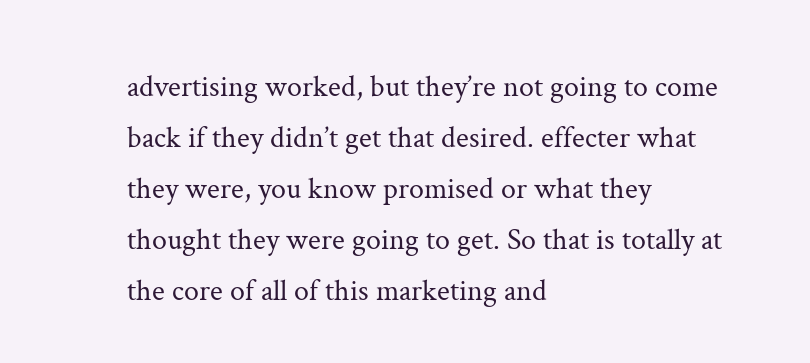advertising worked, but they’re not going to come back if they didn’t get that desired. effecter what they were, you know promised or what they thought they were going to get. So that is totally at the core of all of this marketing and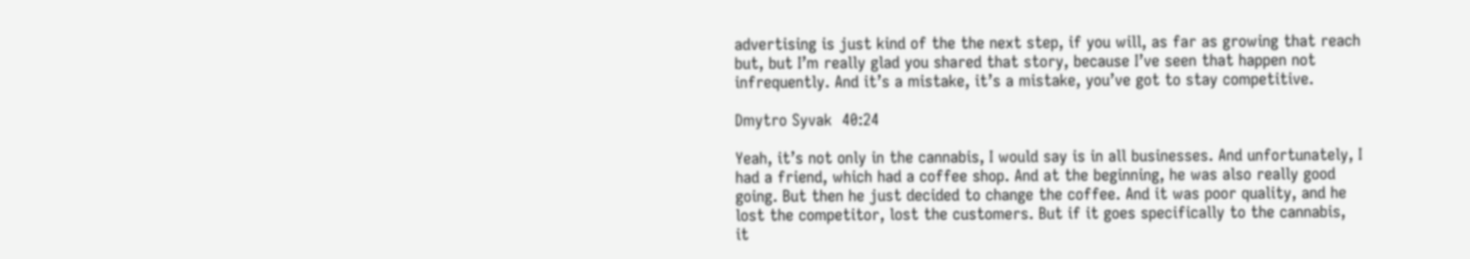advertising is just kind of the the next step, if you will, as far as growing that reach but, but I’m really glad you shared that story, because I’ve seen that happen not infrequently. And it’s a mistake, it’s a mistake, you’ve got to stay competitive.

Dmytro Syvak  40:24

Yeah, it’s not only in the cannabis, I would say is in all businesses. And unfortunately, I had a friend, which had a coffee shop. And at the beginning, he was also really good going. But then he just decided to change the coffee. And it was poor quality, and he lost the competitor, lost the customers. But if it goes specifically to the cannabis, it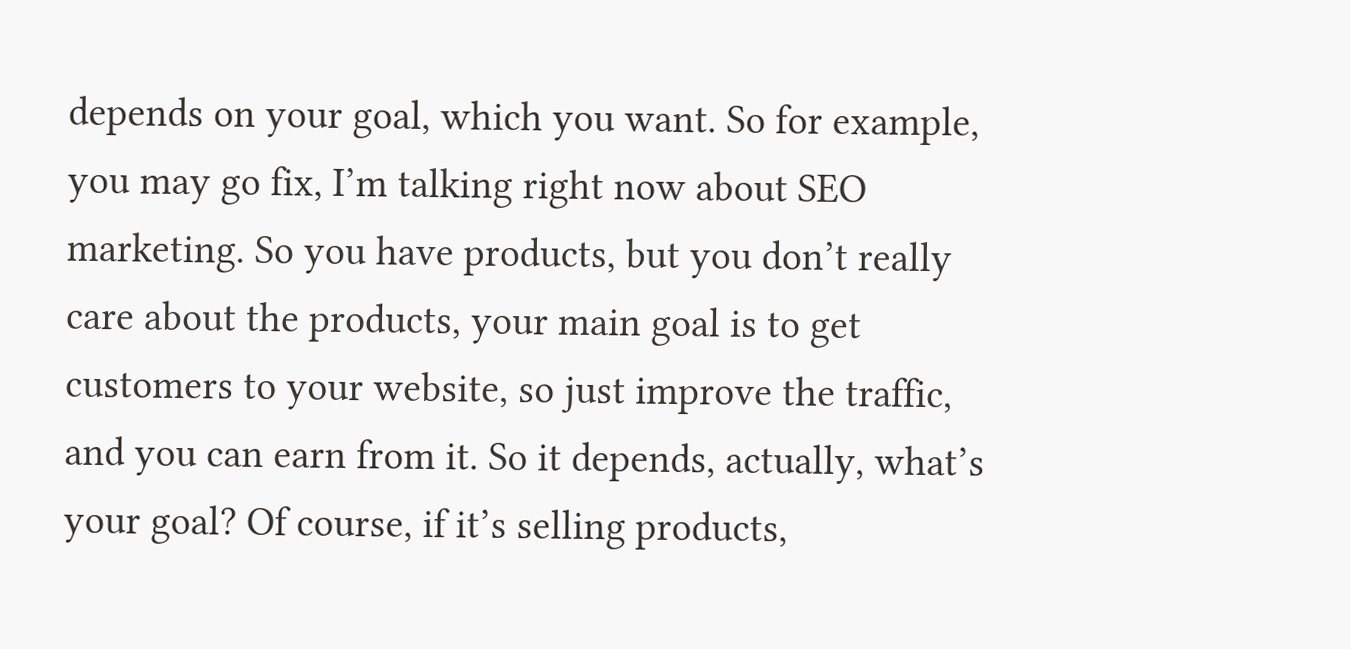depends on your goal, which you want. So for example, you may go fix, I’m talking right now about SEO marketing. So you have products, but you don’t really care about the products, your main goal is to get customers to your website, so just improve the traffic, and you can earn from it. So it depends, actually, what’s your goal? Of course, if it’s selling products,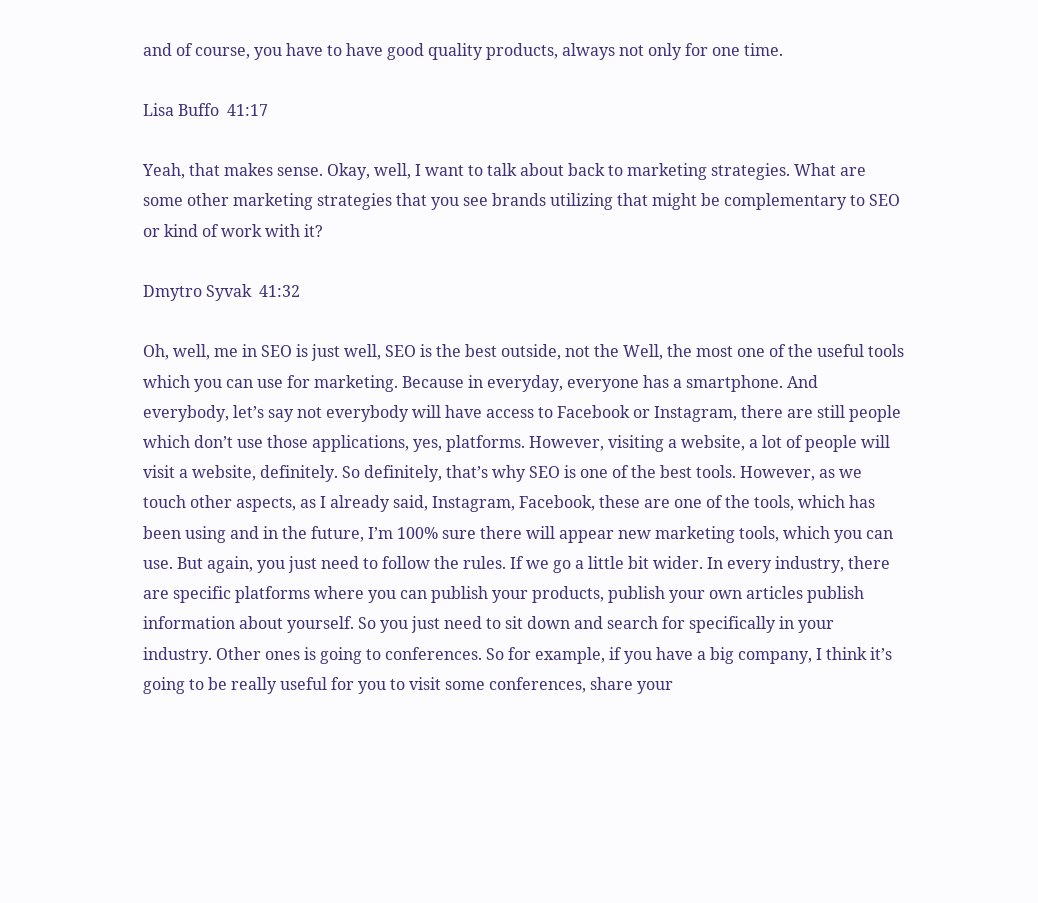and of course, you have to have good quality products, always not only for one time.

Lisa Buffo  41:17

Yeah, that makes sense. Okay, well, I want to talk about back to marketing strategies. What are some other marketing strategies that you see brands utilizing that might be complementary to SEO or kind of work with it?

Dmytro Syvak  41:32

Oh, well, me in SEO is just well, SEO is the best outside, not the Well, the most one of the useful tools which you can use for marketing. Because in everyday, everyone has a smartphone. And everybody, let’s say not everybody will have access to Facebook or Instagram, there are still people which don’t use those applications, yes, platforms. However, visiting a website, a lot of people will visit a website, definitely. So definitely, that’s why SEO is one of the best tools. However, as we touch other aspects, as I already said, Instagram, Facebook, these are one of the tools, which has been using and in the future, I’m 100% sure there will appear new marketing tools, which you can use. But again, you just need to follow the rules. If we go a little bit wider. In every industry, there are specific platforms where you can publish your products, publish your own articles publish information about yourself. So you just need to sit down and search for specifically in your industry. Other ones is going to conferences. So for example, if you have a big company, I think it’s going to be really useful for you to visit some conferences, share your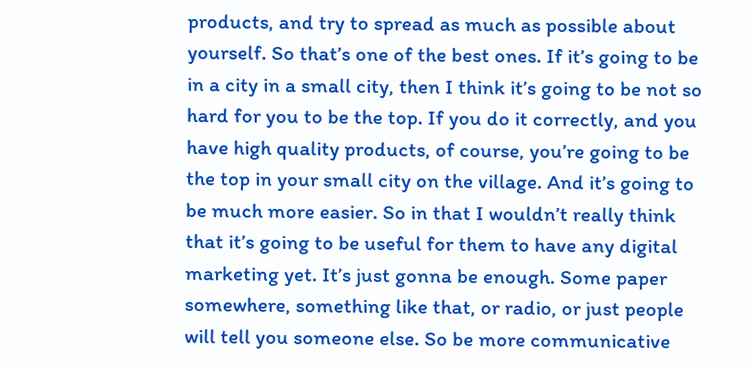products, and try to spread as much as possible about yourself. So that’s one of the best ones. If it’s going to be in a city in a small city, then I think it’s going to be not so hard for you to be the top. If you do it correctly, and you have high quality products, of course, you’re going to be the top in your small city on the village. And it’s going to be much more easier. So in that I wouldn’t really think that it’s going to be useful for them to have any digital marketing yet. It’s just gonna be enough. Some paper somewhere, something like that, or radio, or just people will tell you someone else. So be more communicative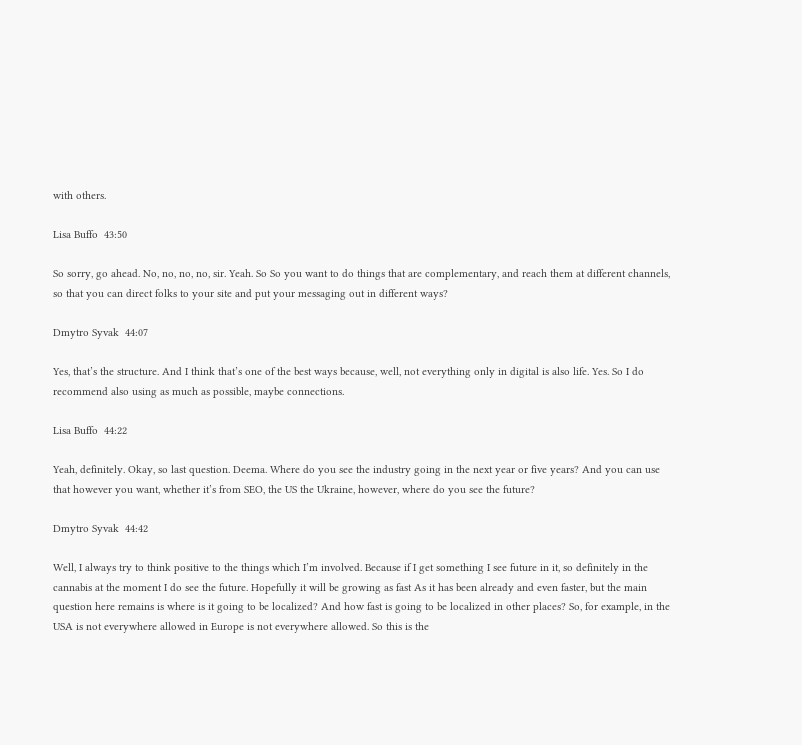with others.

Lisa Buffo  43:50

So sorry, go ahead. No, no, no, no, sir. Yeah. So So you want to do things that are complementary, and reach them at different channels, so that you can direct folks to your site and put your messaging out in different ways?

Dmytro Syvak  44:07

Yes, that’s the structure. And I think that’s one of the best ways because, well, not everything only in digital is also life. Yes. So I do recommend also using as much as possible, maybe connections.

Lisa Buffo  44:22

Yeah, definitely. Okay, so last question. Deema. Where do you see the industry going in the next year or five years? And you can use that however you want, whether it’s from SEO, the US the Ukraine, however, where do you see the future?

Dmytro Syvak  44:42

Well, I always try to think positive to the things which I’m involved. Because if I get something I see future in it, so definitely in the cannabis at the moment I do see the future. Hopefully it will be growing as fast As it has been already and even faster, but the main question here remains is where is it going to be localized? And how fast is going to be localized in other places? So, for example, in the USA is not everywhere allowed in Europe is not everywhere allowed. So this is the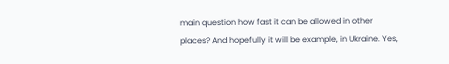main question how fast it can be allowed in other places? And hopefully it will be example, in Ukraine. Yes,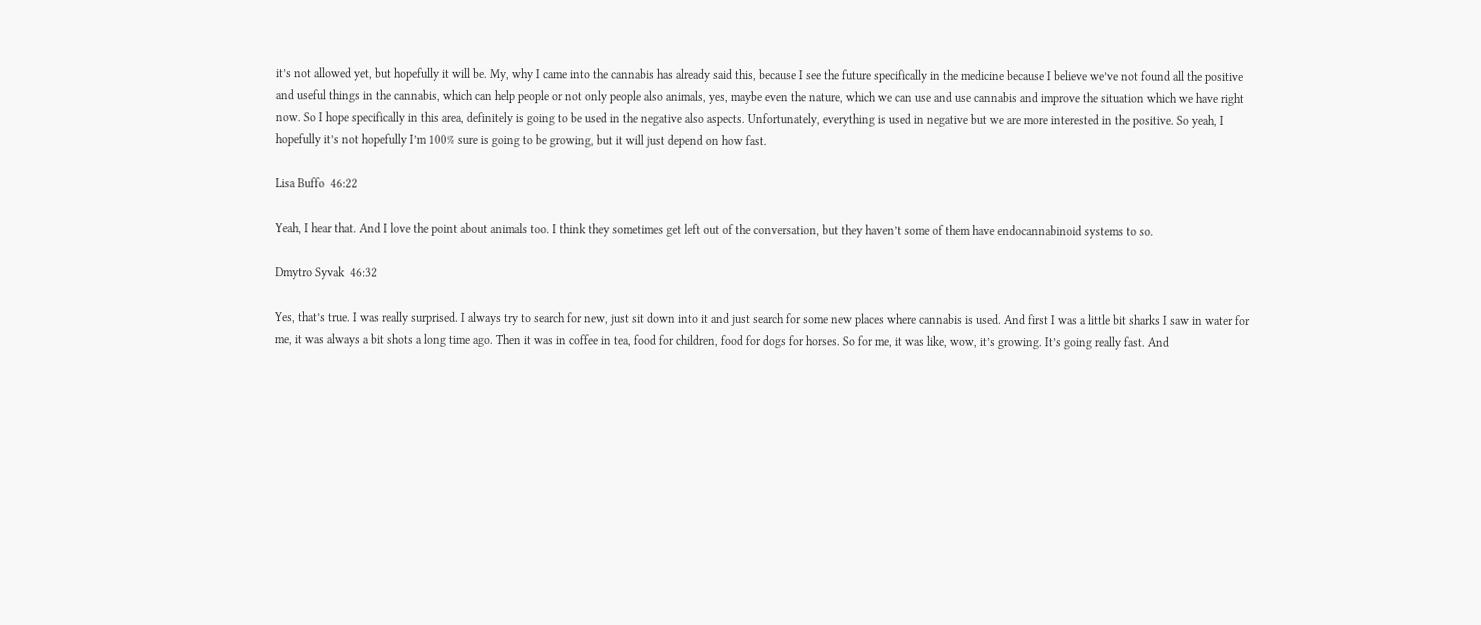it’s not allowed yet, but hopefully it will be. My, why I came into the cannabis has already said this, because I see the future specifically in the medicine because I believe we’ve not found all the positive and useful things in the cannabis, which can help people or not only people also animals, yes, maybe even the nature, which we can use and use cannabis and improve the situation which we have right now. So I hope specifically in this area, definitely is going to be used in the negative also aspects. Unfortunately, everything is used in negative but we are more interested in the positive. So yeah, I hopefully it’s not hopefully I’m 100% sure is going to be growing, but it will just depend on how fast.

Lisa Buffo  46:22

Yeah, I hear that. And I love the point about animals too. I think they sometimes get left out of the conversation, but they haven’t some of them have endocannabinoid systems to so.

Dmytro Syvak  46:32

Yes, that’s true. I was really surprised. I always try to search for new, just sit down into it and just search for some new places where cannabis is used. And first I was a little bit sharks I saw in water for me, it was always a bit shots a long time ago. Then it was in coffee in tea, food for children, food for dogs for horses. So for me, it was like, wow, it’s growing. It’s going really fast. And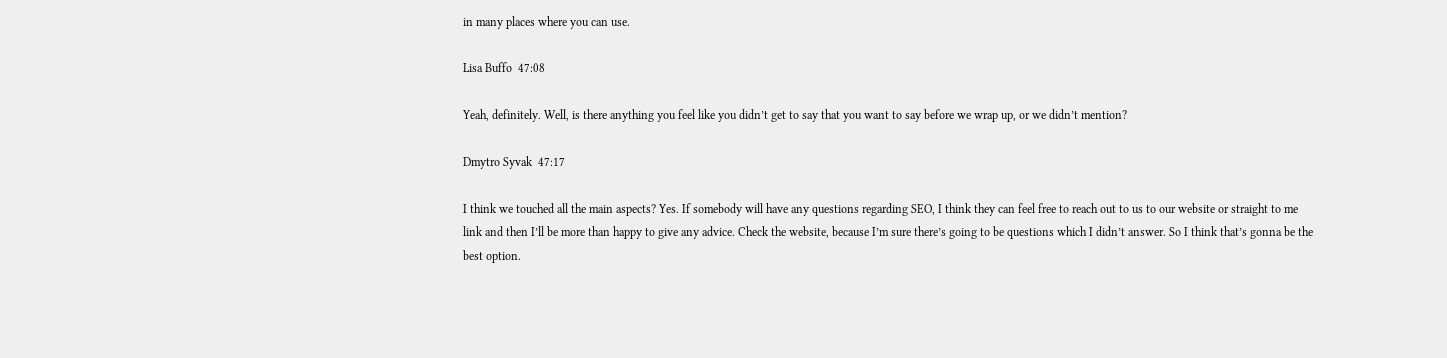in many places where you can use.

Lisa Buffo  47:08

Yeah, definitely. Well, is there anything you feel like you didn’t get to say that you want to say before we wrap up, or we didn’t mention?

Dmytro Syvak  47:17

I think we touched all the main aspects? Yes. If somebody will have any questions regarding SEO, I think they can feel free to reach out to us to our website or straight to me link and then I’ll be more than happy to give any advice. Check the website, because I’m sure there’s going to be questions which I didn’t answer. So I think that’s gonna be the best option.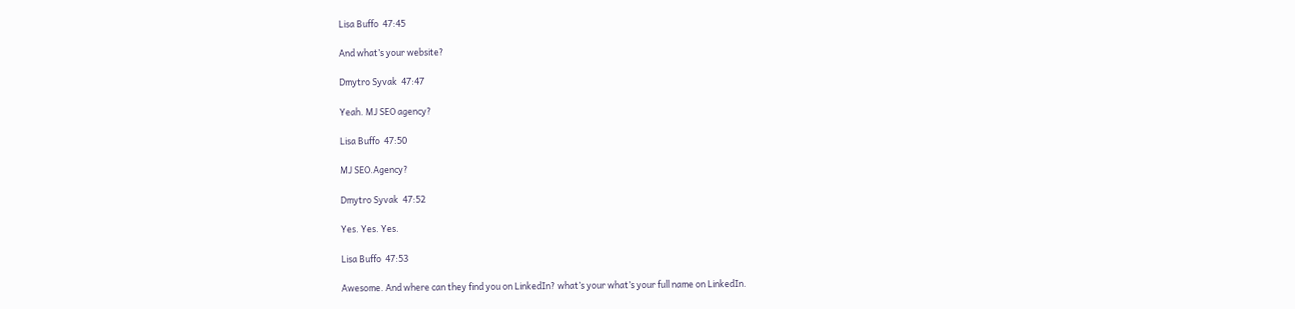Lisa Buffo  47:45

And what’s your website?

Dmytro Syvak  47:47

Yeah. MJ SEO agency?

Lisa Buffo  47:50

MJ SEO.Agency?

Dmytro Syvak  47:52

Yes. Yes. Yes.

Lisa Buffo  47:53

Awesome. And where can they find you on LinkedIn? what’s your what’s your full name on LinkedIn.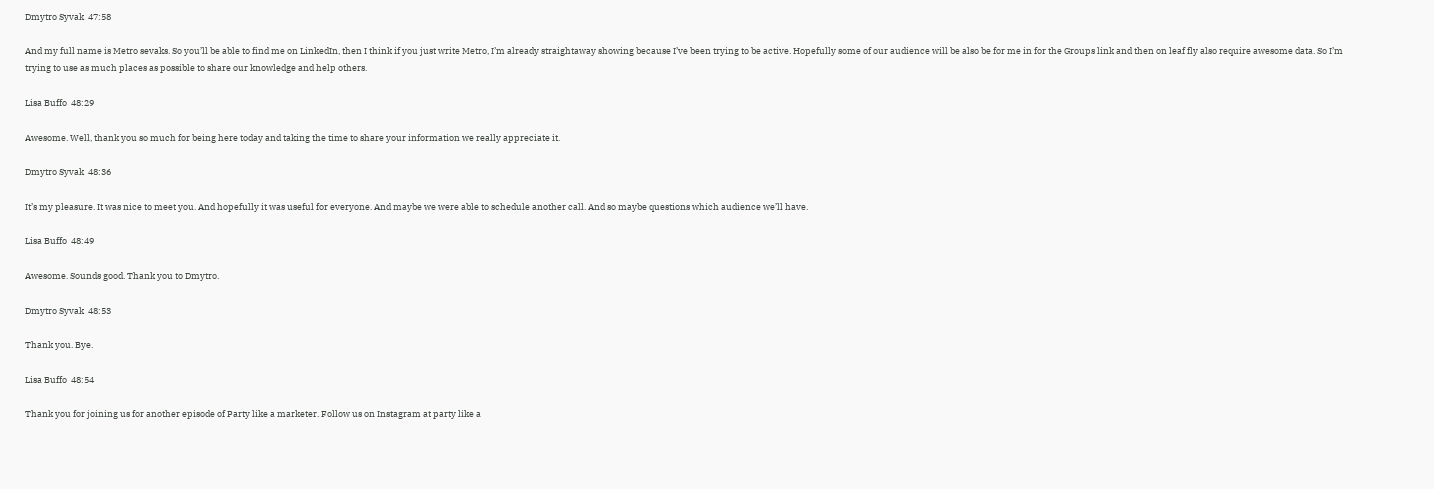Dmytro Syvak  47:58

And my full name is Metro sevaks. So you’ll be able to find me on LinkedIn, then I think if you just write Metro, I’m already straightaway showing because I’ve been trying to be active. Hopefully some of our audience will be also be for me in for the Groups link and then on leaf fly also require awesome data. So I’m trying to use as much places as possible to share our knowledge and help others.

Lisa Buffo  48:29

Awesome. Well, thank you so much for being here today and taking the time to share your information we really appreciate it.

Dmytro Syvak  48:36

It’s my pleasure. It was nice to meet you. And hopefully it was useful for everyone. And maybe we were able to schedule another call. And so maybe questions which audience we’ll have.

Lisa Buffo  48:49

Awesome. Sounds good. Thank you to Dmytro.

Dmytro Syvak  48:53

Thank you. Bye.

Lisa Buffo  48:54

Thank you for joining us for another episode of Party like a marketer. Follow us on Instagram at party like a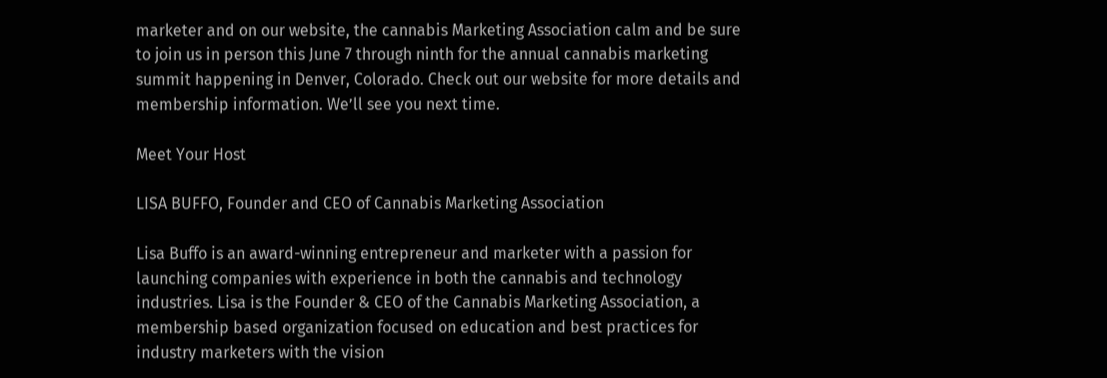marketer and on our website, the cannabis Marketing Association calm and be sure to join us in person this June 7 through ninth for the annual cannabis marketing summit happening in Denver, Colorado. Check out our website for more details and membership information. We’ll see you next time.

Meet Your Host

LISA BUFFO, Founder and CEO of Cannabis Marketing Association

Lisa Buffo is an award-winning entrepreneur and marketer with a passion for launching companies with experience in both the cannabis and technology industries. Lisa is the Founder & CEO of the Cannabis Marketing Association, a membership based organization focused on education and best practices for industry marketers with the vision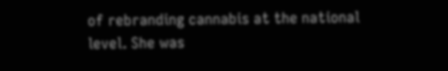of rebranding cannabis at the national level. She was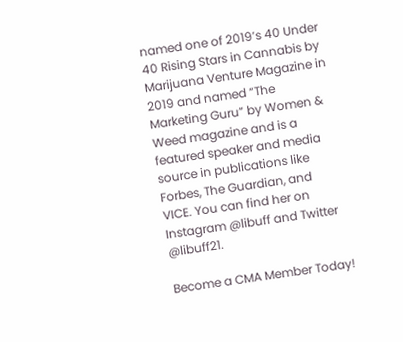named one of 2019’s 40 Under 40 Rising Stars in Cannabis by Marijuana Venture Magazine in 2019 and named “The Marketing Guru” by Women & Weed magazine and is a featured speaker and media source in publications like Forbes, The Guardian, and VICE. You can find her on Instagram @libuff and Twitter @libuff21.

Become a CMA Member Today!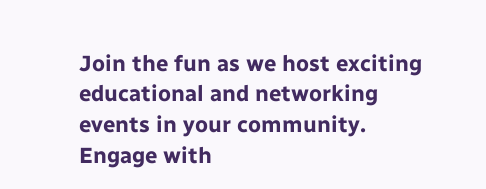Join the fun as we host exciting educational and networking events in your community. Engage with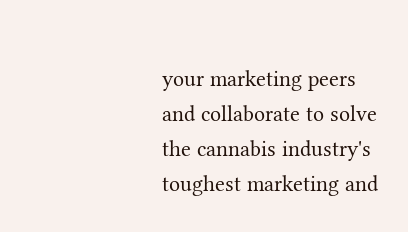your marketing peers and collaborate to solve the cannabis industry's toughest marketing and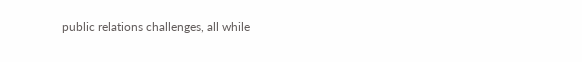public relations challenges, all while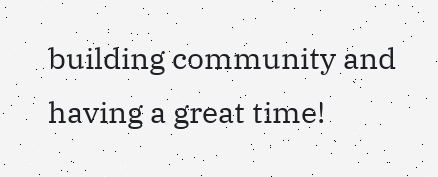building community and having a great time!